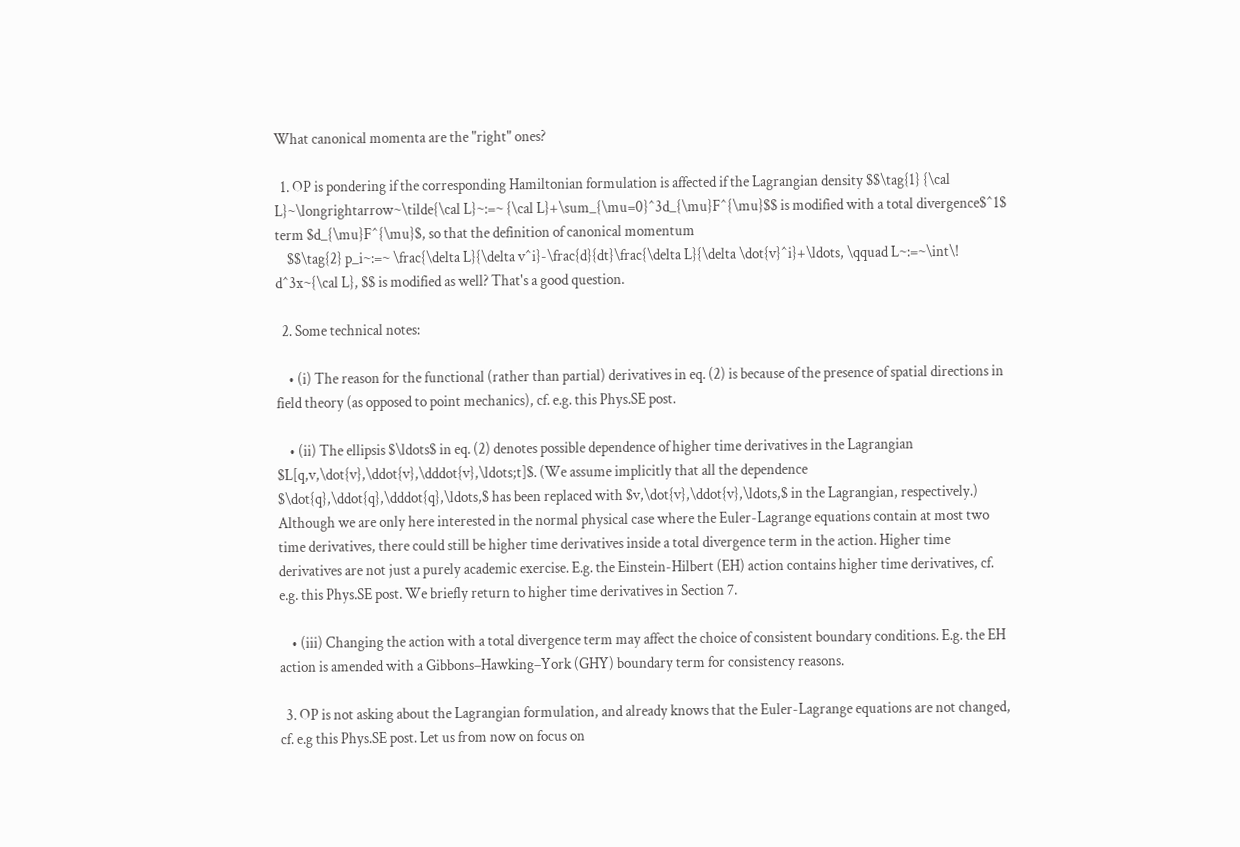What canonical momenta are the "right" ones?

  1. OP is pondering if the corresponding Hamiltonian formulation is affected if the Lagrangian density $$\tag{1} {\cal L}~\longrightarrow~\tilde{\cal L}~:=~ {\cal L}+\sum_{\mu=0}^3d_{\mu}F^{\mu}$$ is modified with a total divergence$^1$ term $d_{\mu}F^{\mu}$, so that the definition of canonical momentum
    $$\tag{2} p_i~:=~ \frac{\delta L}{\delta v^i}-\frac{d}{dt}\frac{\delta L}{\delta \dot{v}^i}+\ldots, \qquad L~:=~\int\! d^3x~{\cal L}, $$ is modified as well? That's a good question.

  2. Some technical notes:

    • (i) The reason for the functional (rather than partial) derivatives in eq. (2) is because of the presence of spatial directions in field theory (as opposed to point mechanics), cf. e.g. this Phys.SE post.

    • (ii) The ellipsis $\ldots$ in eq. (2) denotes possible dependence of higher time derivatives in the Lagrangian $L[q,v,\dot{v},\ddot{v},\dddot{v},\ldots;t]$. (We assume implicitly that all the dependence $\dot{q},\ddot{q},\dddot{q},\ldots,$ has been replaced with $v,\dot{v},\ddot{v},\ldots,$ in the Lagrangian, respectively.) Although we are only here interested in the normal physical case where the Euler-Lagrange equations contain at most two time derivatives, there could still be higher time derivatives inside a total divergence term in the action. Higher time derivatives are not just a purely academic exercise. E.g. the Einstein-Hilbert (EH) action contains higher time derivatives, cf. e.g. this Phys.SE post. We briefly return to higher time derivatives in Section 7.

    • (iii) Changing the action with a total divergence term may affect the choice of consistent boundary conditions. E.g. the EH action is amended with a Gibbons–Hawking–York (GHY) boundary term for consistency reasons.

  3. OP is not asking about the Lagrangian formulation, and already knows that the Euler-Lagrange equations are not changed, cf. e.g this Phys.SE post. Let us from now on focus on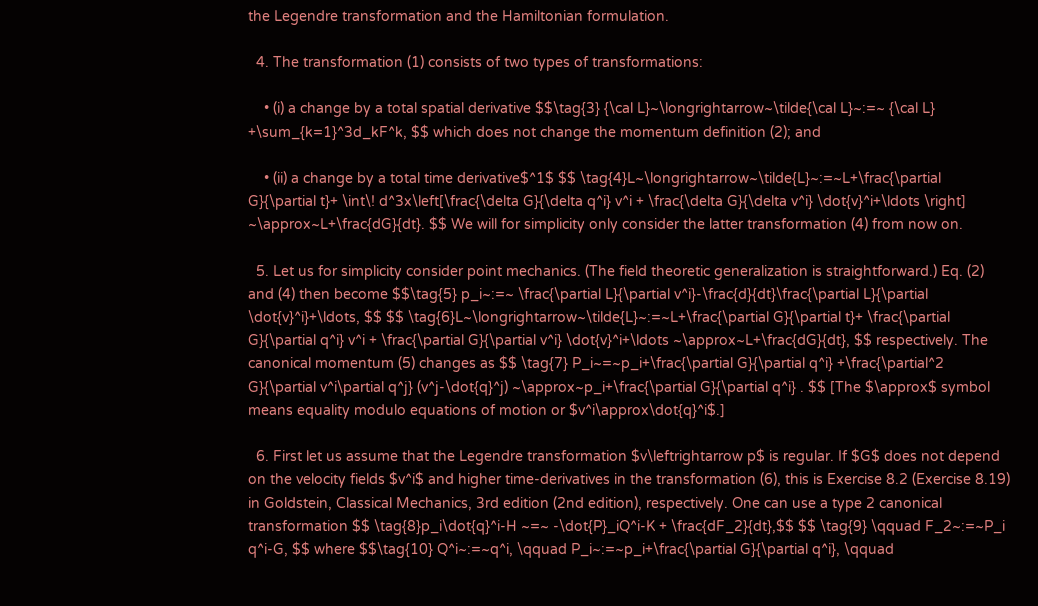the Legendre transformation and the Hamiltonian formulation.

  4. The transformation (1) consists of two types of transformations:

    • (i) a change by a total spatial derivative $$\tag{3} {\cal L}~\longrightarrow~\tilde{\cal L}~:=~ {\cal L} +\sum_{k=1}^3d_kF^k, $$ which does not change the momentum definition (2); and

    • (ii) a change by a total time derivative$^1$ $$ \tag{4}L~\longrightarrow~\tilde{L}~:=~L+\frac{\partial G}{\partial t}+ \int\! d^3x\left[\frac{\delta G}{\delta q^i} v^i + \frac{\delta G}{\delta v^i} \dot{v}^i+\ldots \right] ~\approx~L+\frac{dG}{dt}. $$ We will for simplicity only consider the latter transformation (4) from now on.

  5. Let us for simplicity consider point mechanics. (The field theoretic generalization is straightforward.) Eq. (2) and (4) then become $$\tag{5} p_i~:=~ \frac{\partial L}{\partial v^i}-\frac{d}{dt}\frac{\partial L}{\partial \dot{v}^i}+\ldots, $$ $$ \tag{6}L~\longrightarrow~\tilde{L}~:=~L+\frac{\partial G}{\partial t}+ \frac{\partial G}{\partial q^i} v^i + \frac{\partial G}{\partial v^i} \dot{v}^i+\ldots ~\approx~L+\frac{dG}{dt}, $$ respectively. The canonical momentum (5) changes as $$ \tag{7} P_i~=~p_i+\frac{\partial G}{\partial q^i} +\frac{\partial^2 G}{\partial v^i\partial q^j} (v^j-\dot{q}^j) ~\approx~p_i+\frac{\partial G}{\partial q^i} . $$ [The $\approx$ symbol means equality modulo equations of motion or $v^i\approx\dot{q}^i$.]

  6. First let us assume that the Legendre transformation $v\leftrightarrow p$ is regular. If $G$ does not depend on the velocity fields $v^i$ and higher time-derivatives in the transformation (6), this is Exercise 8.2 (Exercise 8.19) in Goldstein, Classical Mechanics, 3rd edition (2nd edition), respectively. One can use a type 2 canonical transformation $$ \tag{8}p_i\dot{q}^i-H ~=~ -\dot{P}_iQ^i-K + \frac{dF_2}{dt},$$ $$ \tag{9} \qquad F_2~:=~P_i q^i-G, $$ where $$\tag{10} Q^i~:=~q^i, \qquad P_i~:=~p_i+\frac{\partial G}{\partial q^i}, \qquad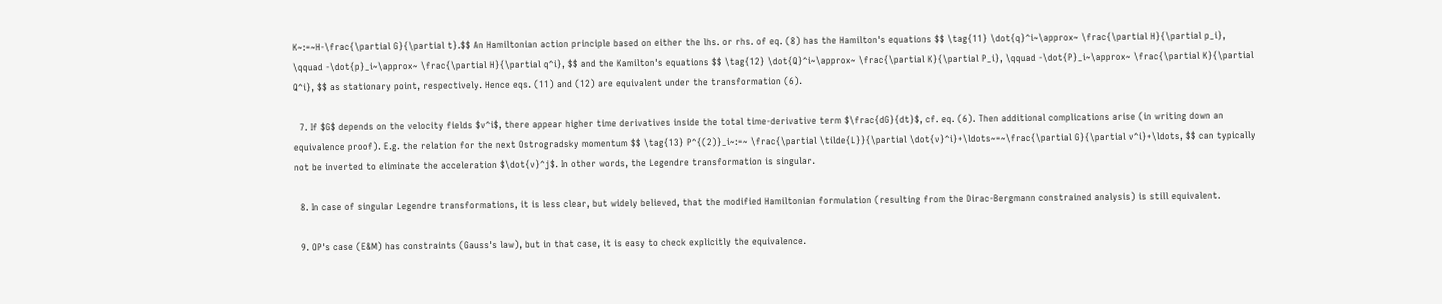K~:=~H-\frac{\partial G}{\partial t}.$$ An Hamiltonian action principle based on either the lhs. or rhs. of eq. (8) has the Hamilton's equations $$ \tag{11} \dot{q}^i~\approx~ \frac{\partial H}{\partial p_i}, \qquad -\dot{p}_i~\approx~ \frac{\partial H}{\partial q^i}, $$ and the Kamilton's equations $$ \tag{12} \dot{Q}^i~\approx~ \frac{\partial K}{\partial P_i}, \qquad -\dot{P}_i~\approx~ \frac{\partial K}{\partial Q^i}, $$ as stationary point, respectively. Hence eqs. (11) and (12) are equivalent under the transformation (6).

  7. If $G$ depends on the velocity fields $v^i$, there appear higher time derivatives inside the total time-derivative term $\frac{dG}{dt}$, cf. eq. (6). Then additional complications arise (in writing down an equivalence proof). E.g. the relation for the next Ostrogradsky momentum $$ \tag{13} P^{(2)}_i~:=~ \frac{\partial \tilde{L}}{\partial \dot{v}^i}+\ldots~=~\frac{\partial G}{\partial v^i}+\ldots, $$ can typically not be inverted to eliminate the acceleration $\dot{v}^j$. In other words, the Legendre transformation is singular.

  8. In case of singular Legendre transformations, it is less clear, but widely believed, that the modified Hamiltonian formulation (resulting from the Dirac-Bergmann constrained analysis) is still equivalent.

  9. OP's case (E&M) has constraints (Gauss's law), but in that case, it is easy to check explicitly the equivalence.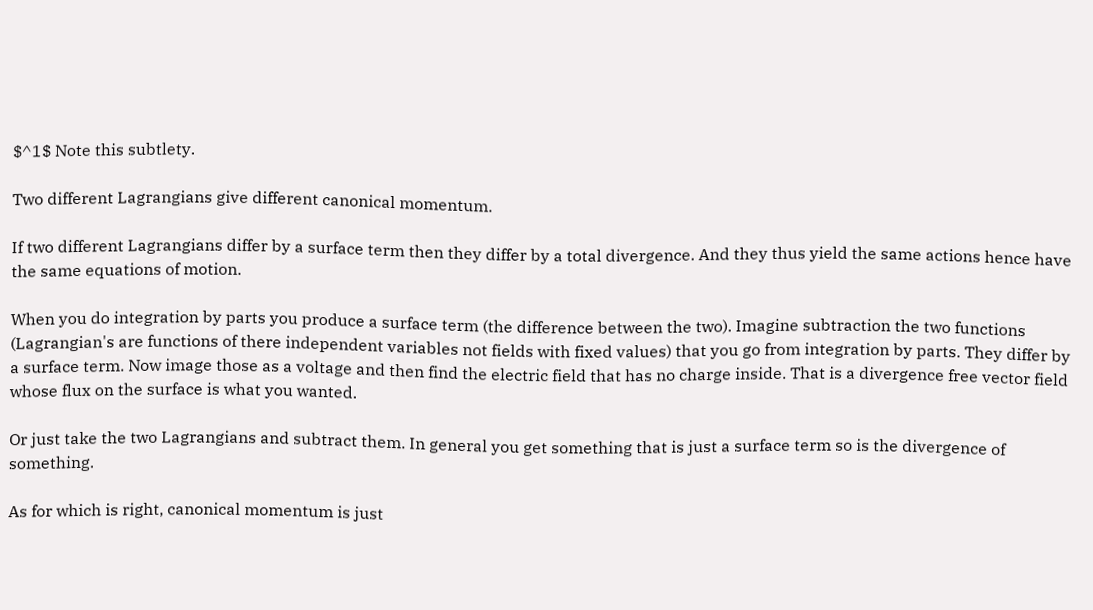$^1$ Note this subtlety.

Two different Lagrangians give different canonical momentum.

If two different Lagrangians differ by a surface term then they differ by a total divergence. And they thus yield the same actions hence have the same equations of motion.

When you do integration by parts you produce a surface term (the difference between the two). Imagine subtraction the two functions (Lagrangian's are functions of there independent variables not fields with fixed values) that you go from integration by parts. They differ by a surface term. Now image those as a voltage and then find the electric field that has no charge inside. That is a divergence free vector field whose flux on the surface is what you wanted.

Or just take the two Lagrangians and subtract them. In general you get something that is just a surface term so is the divergence of something.

As for which is right, canonical momentum is just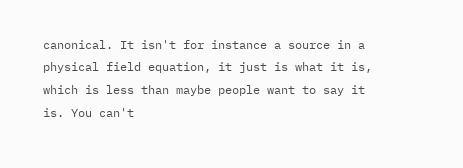canonical. It isn't for instance a source in a physical field equation, it just is what it is, which is less than maybe people want to say it is. You can't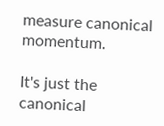measure canonical momentum.

It's just the canonical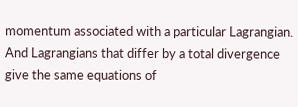momentum associated with a particular Lagrangian. And Lagrangians that differ by a total divergence give the same equations of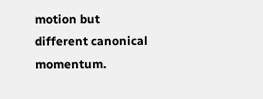motion but different canonical momentum.